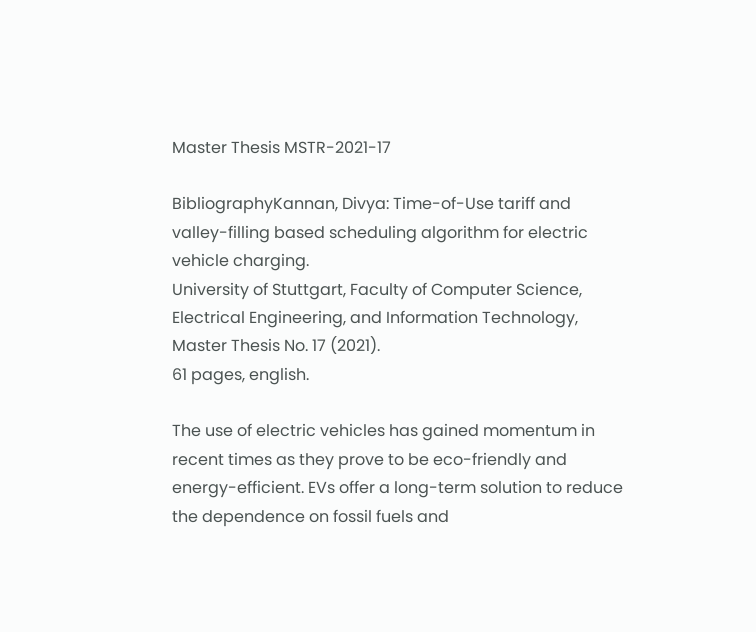Master Thesis MSTR-2021-17

BibliographyKannan, Divya: Time-of-Use tariff and valley-filling based scheduling algorithm for electric vehicle charging.
University of Stuttgart, Faculty of Computer Science, Electrical Engineering, and Information Technology, Master Thesis No. 17 (2021).
61 pages, english.

The use of electric vehicles has gained momentum in recent times as they prove to be eco-friendly and energy-efficient. EVs offer a long-term solution to reduce the dependence on fossil fuels and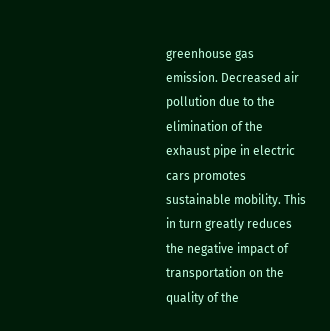greenhouse gas emission. Decreased air pollution due to the elimination of the exhaust pipe in electric cars promotes sustainable mobility. This in turn greatly reduces the negative impact of transportation on the quality of the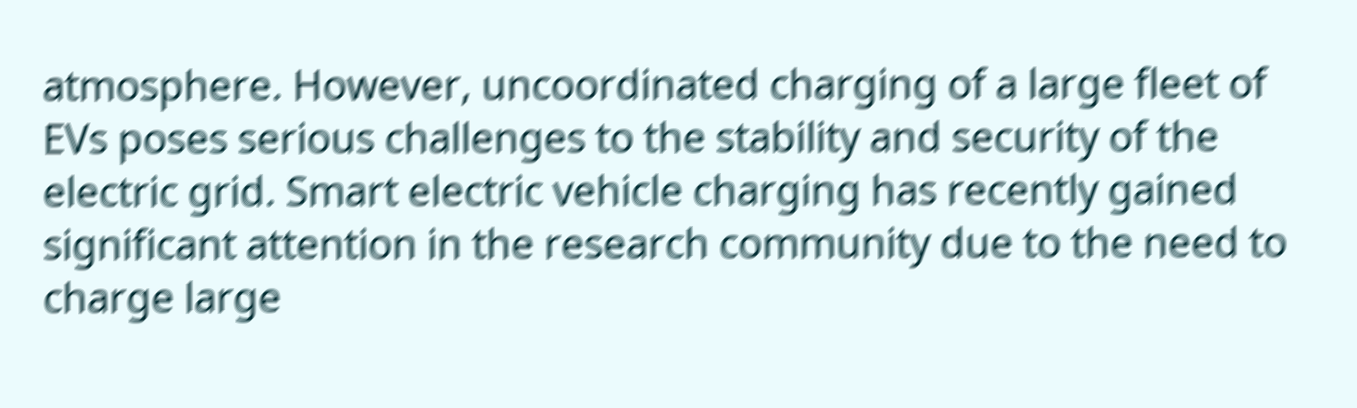atmosphere. However, uncoordinated charging of a large fleet of EVs poses serious challenges to the stability and security of the electric grid. Smart electric vehicle charging has recently gained significant attention in the research community due to the need to charge large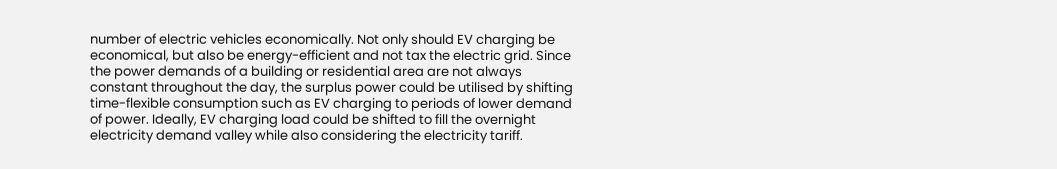number of electric vehicles economically. Not only should EV charging be economical, but also be energy-efficient and not tax the electric grid. Since the power demands of a building or residential area are not always constant throughout the day, the surplus power could be utilised by shifting time-flexible consumption such as EV charging to periods of lower demand of power. Ideally, EV charging load could be shifted to fill the overnight electricity demand valley while also considering the electricity tariff.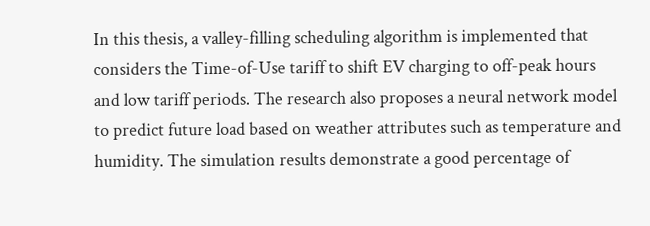In this thesis, a valley-filling scheduling algorithm is implemented that considers the Time-of-Use tariff to shift EV charging to off-peak hours and low tariff periods. The research also proposes a neural network model to predict future load based on weather attributes such as temperature and humidity. The simulation results demonstrate a good percentage of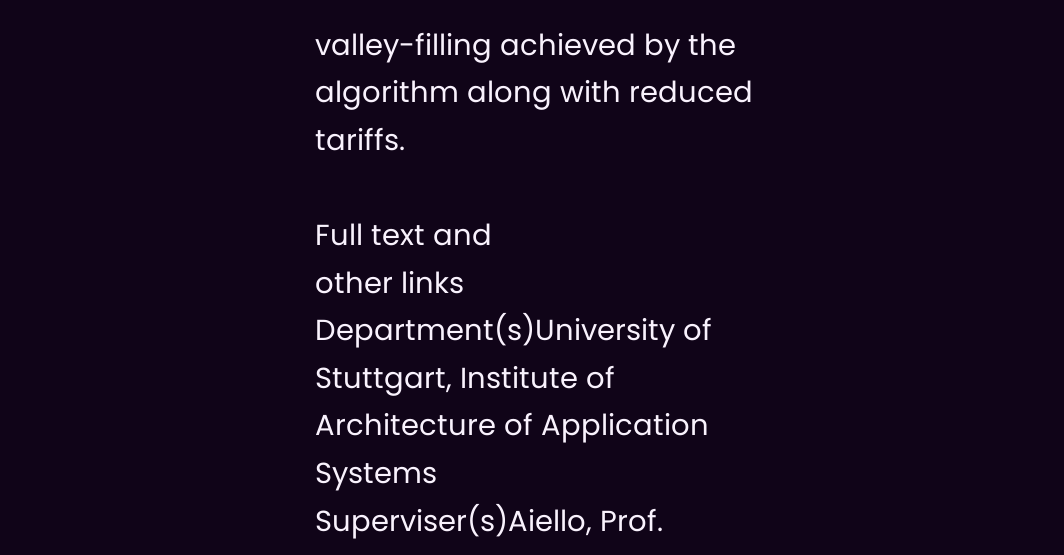valley-filling achieved by the algorithm along with reduced tariffs.

Full text and
other links
Department(s)University of Stuttgart, Institute of Architecture of Application Systems
Superviser(s)Aiello, Prof.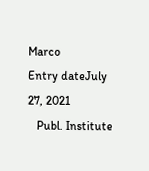Marco
Entry dateJuly 27, 2021
   Publ. Institute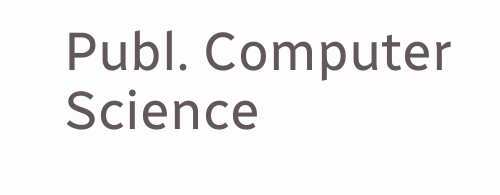Publ. Computer Science